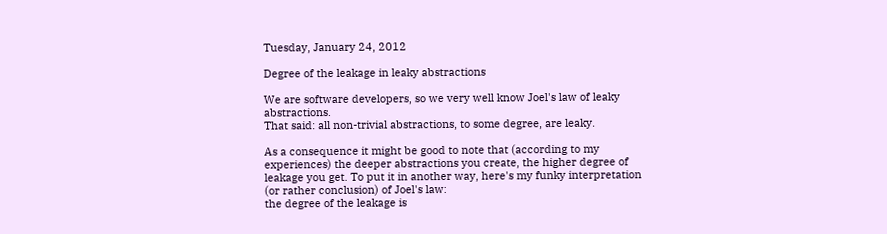Tuesday, January 24, 2012

Degree of the leakage in leaky abstractions

We are software developers, so we very well know Joel's law of leaky abstractions.
That said: all non-trivial abstractions, to some degree, are leaky.

As a consequence it might be good to note that (according to my experiences) the deeper abstractions you create, the higher degree of leakage you get. To put it in another way, here's my funky interpretation (or rather conclusion) of Joel's law:
the degree of the leakage is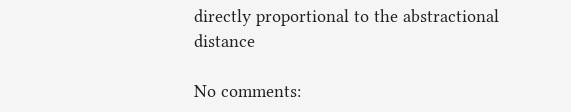directly proportional to the abstractional distance

No comments: